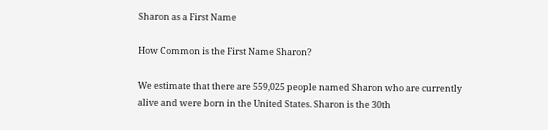Sharon as a First Name

How Common is the First Name Sharon?

We estimate that there are 559,025 people named Sharon who are currently alive and were born in the United States. Sharon is the 30th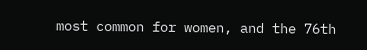most common for women, and the 76th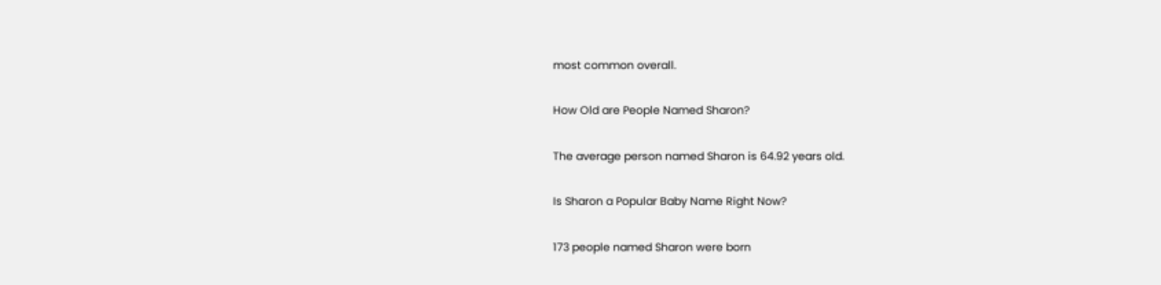most common overall.

How Old are People Named Sharon?

The average person named Sharon is 64.92 years old.

Is Sharon a Popular Baby Name Right Now?

173 people named Sharon were born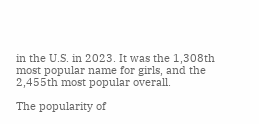in the U.S. in 2023. It was the 1,308th most popular name for girls, and the 2,455th most popular overall.

The popularity of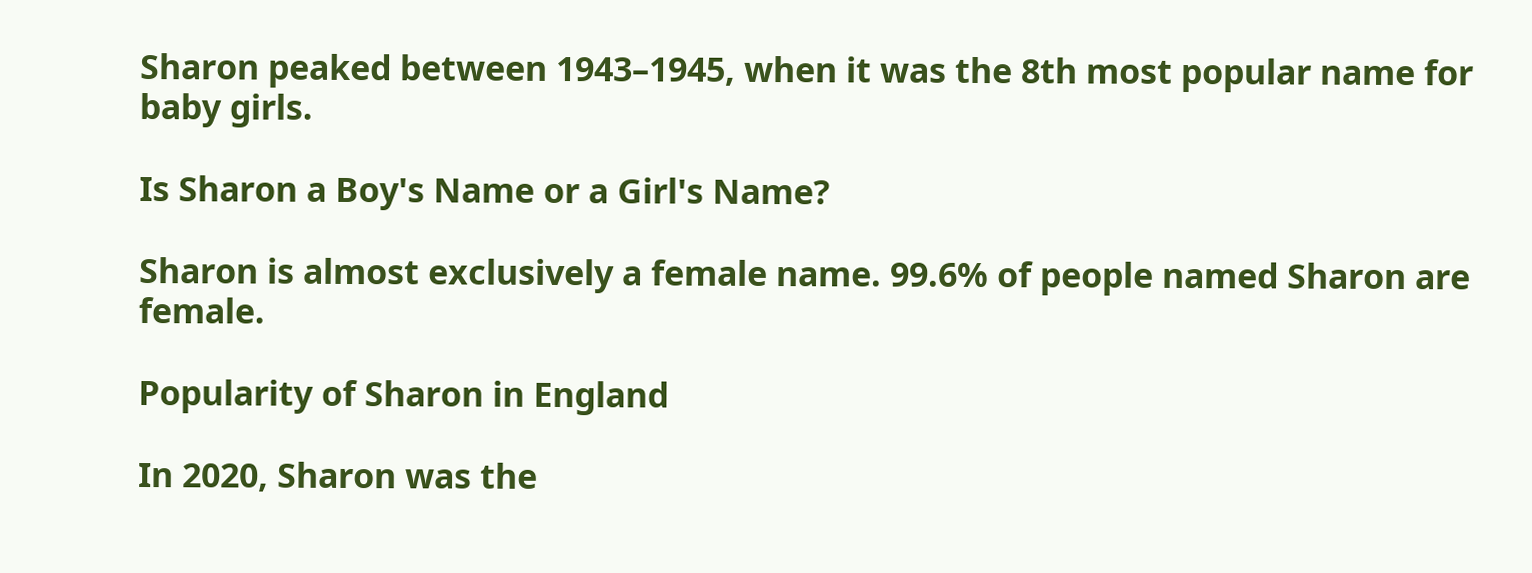Sharon peaked between 1943–1945, when it was the 8th most popular name for baby girls.

Is Sharon a Boy's Name or a Girl's Name?

Sharon is almost exclusively a female name. 99.6% of people named Sharon are female.

Popularity of Sharon in England

In 2020, Sharon was the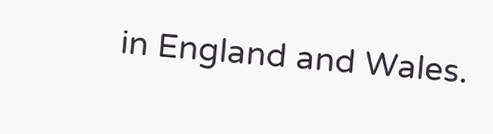in England and Wales.